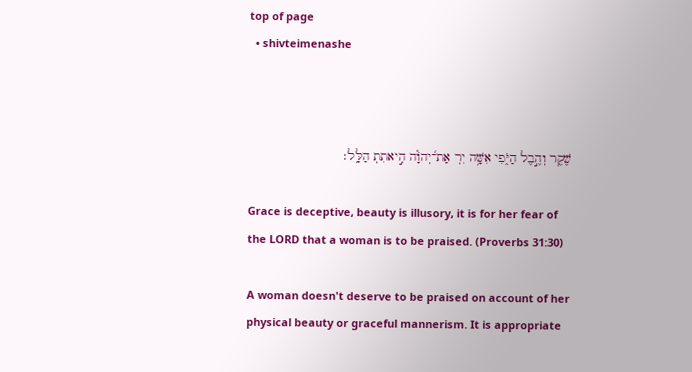top of page
  • shivteimenashe



שֶׁקֶר וְהֶ֣בֶל הַיֹּ֑פִי אִשָּׁ֥ה יִרְ אַת־֝יְהוָֹ֗ה הִ֣יאתִתְ הַלָּֽל׃

Grace is deceptive, beauty is illusory, it is for her fear of the LORD that a woman is to be praised. (Proverbs 31:30)

A woman doesn't deserve to be praised on account of her physical beauty or graceful mannerism. It is appropriate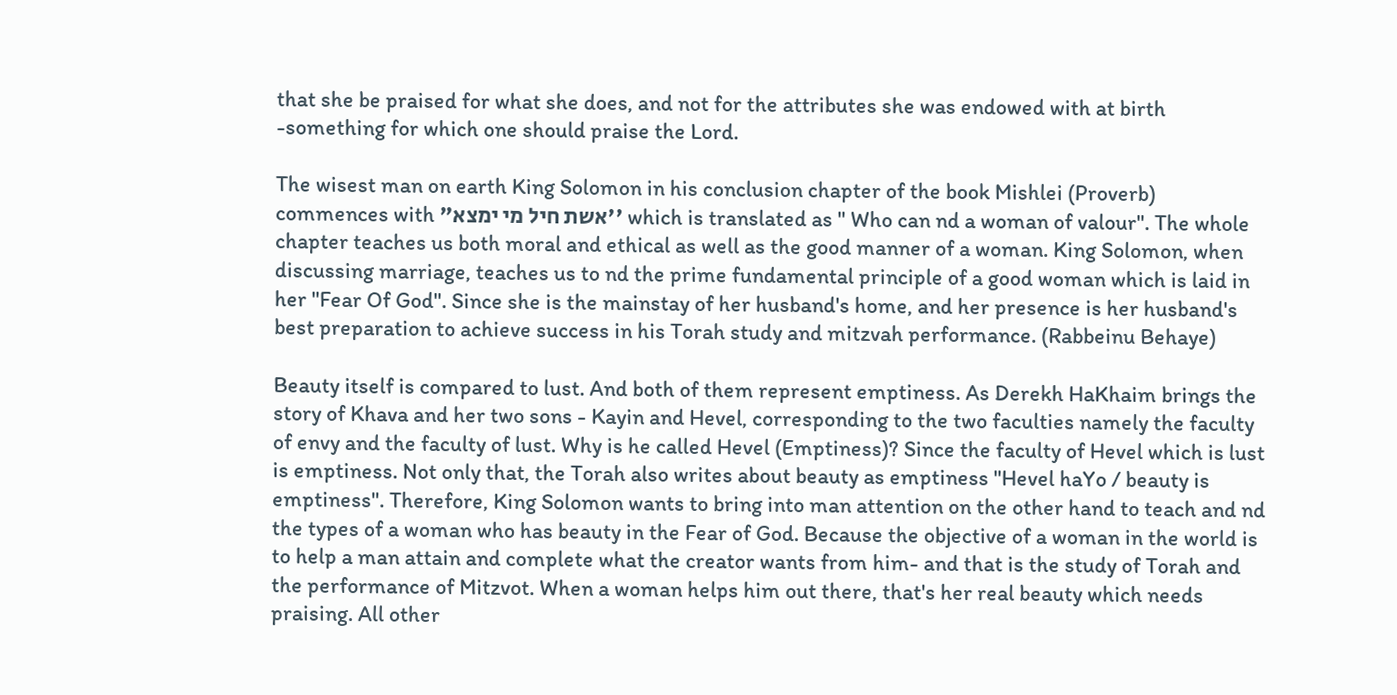that she be praised for what she does, and not for the attributes she was endowed with at birth -something for which one should praise the Lord.

The wisest man on earth King Solomon in his conclusion chapter of the book Mishlei (Proverb) commences with "אשת חיל מי ימצא'' which is translated as " Who can nd a woman of valour". The whole chapter teaches us both moral and ethical as well as the good manner of a woman. King Solomon, when discussing marriage, teaches us to nd the prime fundamental principle of a good woman which is laid in her "Fear Of God". Since she is the mainstay of her husband's home, and her presence is her husband's best preparation to achieve success in his Torah study and mitzvah performance. (Rabbeinu Behaye)

Beauty itself is compared to lust. And both of them represent emptiness. As Derekh HaKhaim brings the story of Khava and her two sons - Kayin and Hevel, corresponding to the two faculties namely the faculty of envy and the faculty of lust. Why is he called Hevel (Emptiness)? Since the faculty of Hevel which is lust is emptiness. Not only that, the Torah also writes about beauty as emptiness "Hevel haYo / beauty is emptiness". Therefore, King Solomon wants to bring into man attention on the other hand to teach and nd the types of a woman who has beauty in the Fear of God. Because the objective of a woman in the world is to help a man attain and complete what the creator wants from him- and that is the study of Torah and the performance of Mitzvot. When a woman helps him out there, that's her real beauty which needs praising. All other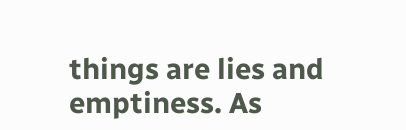things are lies and emptiness. As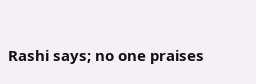Rashi says; no one praises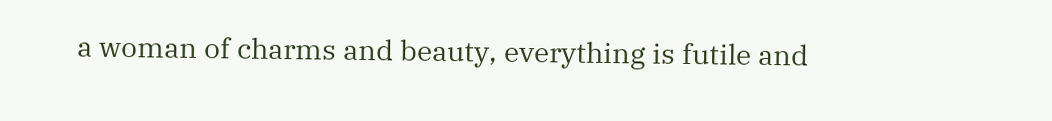a woman of charms and beauty, everything is futile and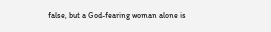false, but a God-fearing woman alone is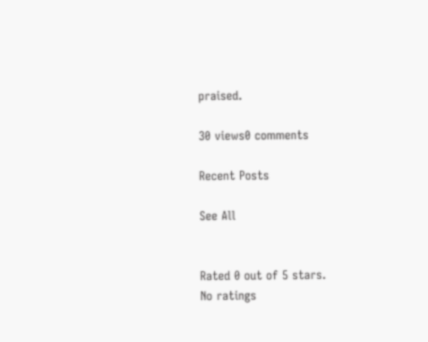praised.

30 views0 comments

Recent Posts

See All


Rated 0 out of 5 stars.
No ratings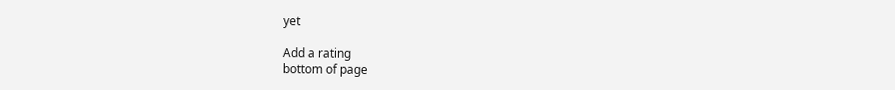yet

Add a rating
bottom of page